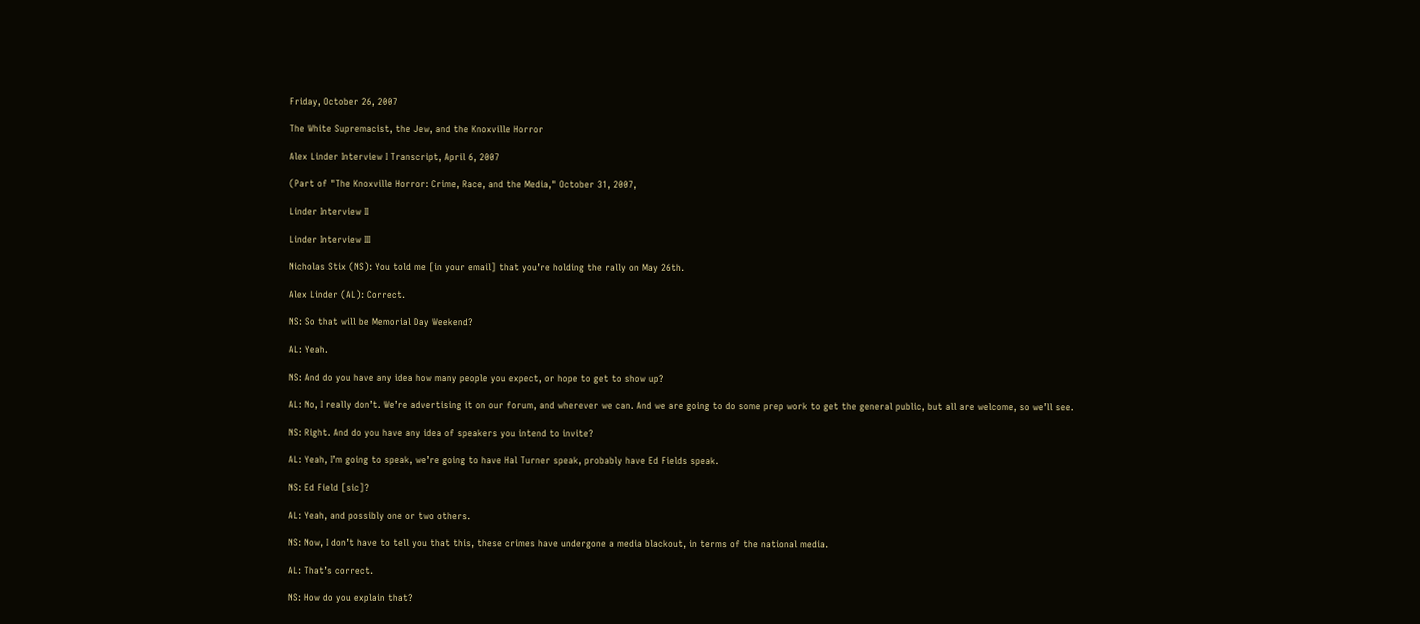Friday, October 26, 2007

The White Supremacist, the Jew, and the Knoxville Horror

Alex Linder Interview I Transcript, April 6, 2007

(Part of "The Knoxville Horror: Crime, Race, and the Media," October 31, 2007,

Linder Interview II

Linder Interview III

Nicholas Stix (NS): You told me [in your email] that you’re holding the rally on May 26th.

Alex Linder (AL): Correct.

NS: So that will be Memorial Day Weekend?

AL: Yeah.

NS: And do you have any idea how many people you expect, or hope to get to show up?

AL: No, I really don’t. We’re advertising it on our forum, and wherever we can. And we are going to do some prep work to get the general public, but all are welcome, so we’ll see.

NS: Right. And do you have any idea of speakers you intend to invite?

AL: Yeah, I’m going to speak, we’re going to have Hal Turner speak, probably have Ed Fields speak.

NS: Ed Field [sic]?

AL: Yeah, and possibly one or two others.

NS: Now, I don’t have to tell you that this, these crimes have undergone a media blackout, in terms of the national media.

AL: That’s correct.

NS: How do you explain that?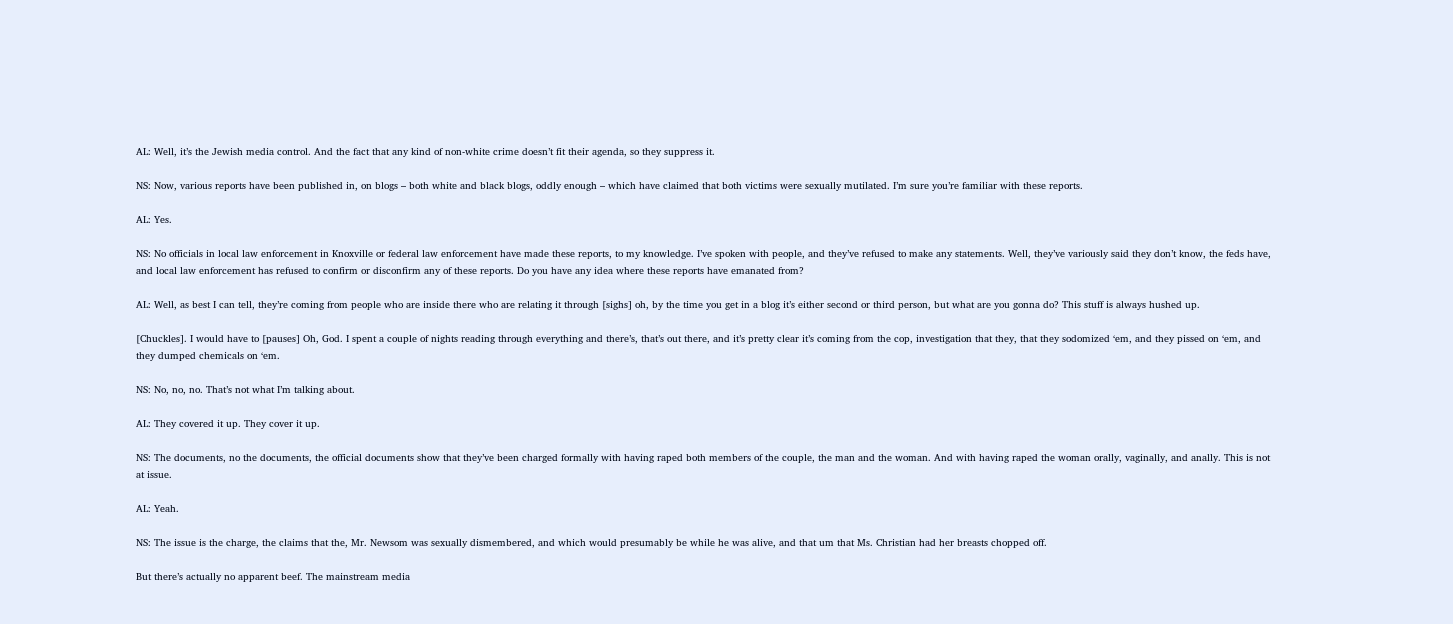AL: Well, it’s the Jewish media control. And the fact that any kind of non-white crime doesn’t fit their agenda, so they suppress it.

NS: Now, various reports have been published in, on blogs – both white and black blogs, oddly enough – which have claimed that both victims were sexually mutilated. I’m sure you’re familiar with these reports.

AL: Yes.

NS: No officials in local law enforcement in Knoxville or federal law enforcement have made these reports, to my knowledge. I’ve spoken with people, and they’ve refused to make any statements. Well, they’ve variously said they don’t know, the feds have, and local law enforcement has refused to confirm or disconfirm any of these reports. Do you have any idea where these reports have emanated from?

AL: Well, as best I can tell, they’re coming from people who are inside there who are relating it through [sighs] oh, by the time you get in a blog it’s either second or third person, but what are you gonna do? This stuff is always hushed up.

[Chuckles]. I would have to [pauses] Oh, God. I spent a couple of nights reading through everything and there’s, that’s out there, and it’s pretty clear it’s coming from the cop, investigation that they, that they sodomized ‘em, and they pissed on ‘em, and they dumped chemicals on ‘em.

NS: No, no, no. That’s not what I’m talking about.

AL: They covered it up. They cover it up.

NS: The documents, no the documents, the official documents show that they’ve been charged formally with having raped both members of the couple, the man and the woman. And with having raped the woman orally, vaginally, and anally. This is not at issue.

AL: Yeah.

NS: The issue is the charge, the claims that the, Mr. Newsom was sexually dismembered, and which would presumably be while he was alive, and that um that Ms. Christian had her breasts chopped off.

But there’s actually no apparent beef. The mainstream media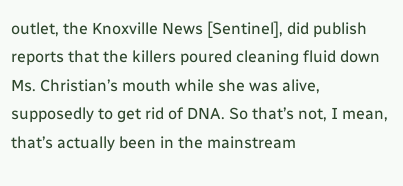outlet, the Knoxville News [Sentinel], did publish reports that the killers poured cleaning fluid down Ms. Christian’s mouth while she was alive, supposedly to get rid of DNA. So that’s not, I mean, that’s actually been in the mainstream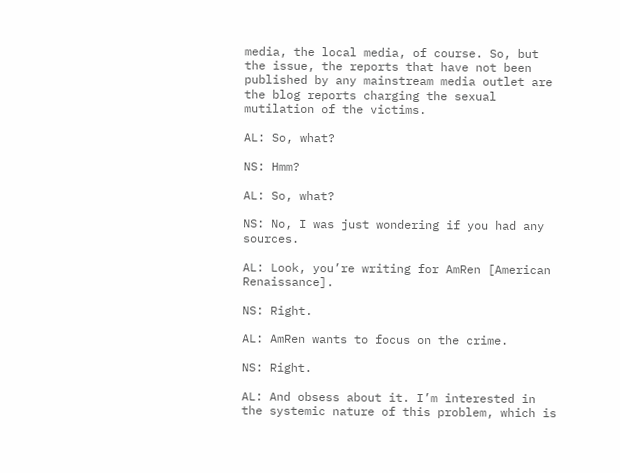media, the local media, of course. So, but the issue, the reports that have not been published by any mainstream media outlet are the blog reports charging the sexual mutilation of the victims.

AL: So, what?

NS: Hmm?

AL: So, what?

NS: No, I was just wondering if you had any sources.

AL: Look, you’re writing for AmRen [American Renaissance].

NS: Right.

AL: AmRen wants to focus on the crime.

NS: Right.

AL: And obsess about it. I’m interested in the systemic nature of this problem, which is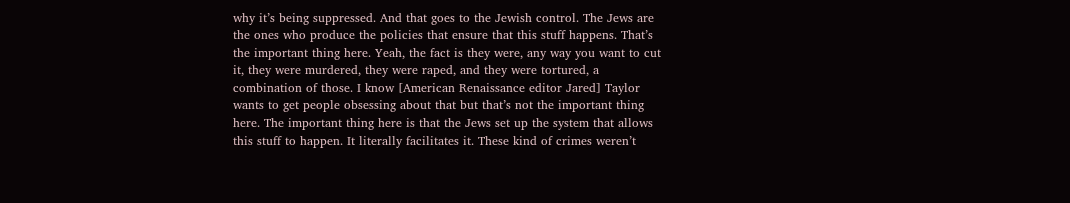why it’s being suppressed. And that goes to the Jewish control. The Jews are the ones who produce the policies that ensure that this stuff happens. That’s the important thing here. Yeah, the fact is they were, any way you want to cut it, they were murdered, they were raped, and they were tortured, a combination of those. I know [American Renaissance editor Jared] Taylor wants to get people obsessing about that but that’s not the important thing here. The important thing here is that the Jews set up the system that allows this stuff to happen. It literally facilitates it. These kind of crimes weren’t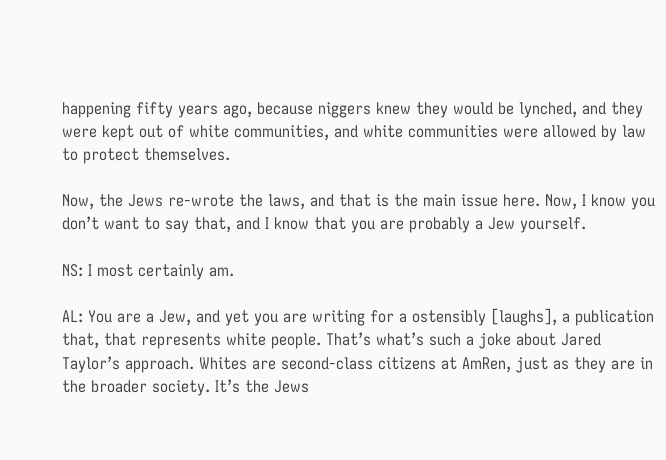happening fifty years ago, because niggers knew they would be lynched, and they were kept out of white communities, and white communities were allowed by law to protect themselves.

Now, the Jews re-wrote the laws, and that is the main issue here. Now, I know you don’t want to say that, and I know that you are probably a Jew yourself.

NS: I most certainly am.

AL: You are a Jew, and yet you are writing for a ostensibly [laughs], a publication that, that represents white people. That’s what’s such a joke about Jared Taylor’s approach. Whites are second-class citizens at AmRen, just as they are in the broader society. It’s the Jews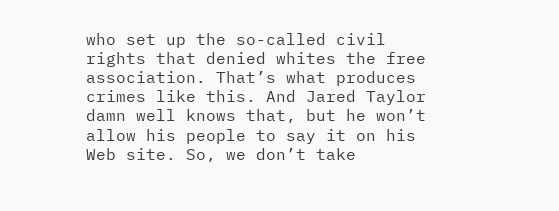who set up the so-called civil rights that denied whites the free association. That’s what produces crimes like this. And Jared Taylor damn well knows that, but he won’t allow his people to say it on his Web site. So, we don’t take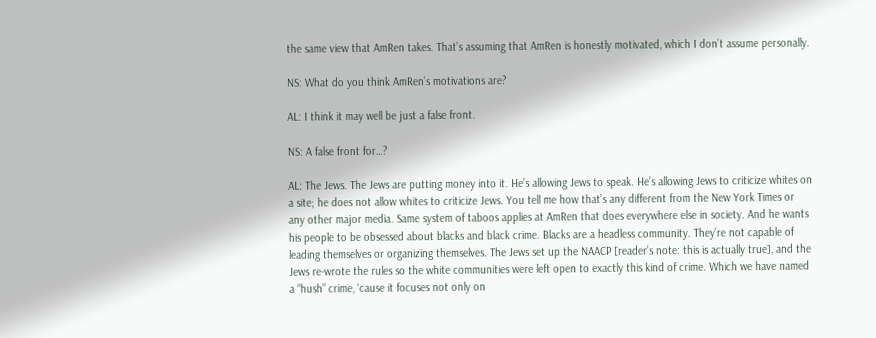the same view that AmRen takes. That’s assuming that AmRen is honestly motivated, which I don’t assume personally.

NS: What do you think AmRen’s motivations are?

AL: I think it may well be just a false front.

NS: A false front for…?

AL: The Jews. The Jews are putting money into it. He’s allowing Jews to speak. He’s allowing Jews to criticize whites on a site; he does not allow whites to criticize Jews. You tell me how that’s any different from the New York Times or any other major media. Same system of taboos applies at AmRen that does everywhere else in society. And he wants his people to be obsessed about blacks and black crime. Blacks are a headless community. They’re not capable of leading themselves or organizing themselves. The Jews set up the NAACP [reader’s note: this is actually true], and the Jews re-wrote the rules so the white communities were left open to exactly this kind of crime. Which we have named a “hush” crime, ‘cause it focuses not only on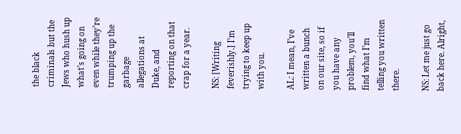the black criminals but the Jews who hush up what’s going on even while they’re trumping up the garbage allegations at Duke, and reporting on that crap for a year.

NS: [Writing feverishly.] I’m trying to keep up with you.

AL: I mean, I’ve written a bunch on our site, so if you have any problem, you’ll find what I’m telling you written there.

NS: Let me just go back here. Alright,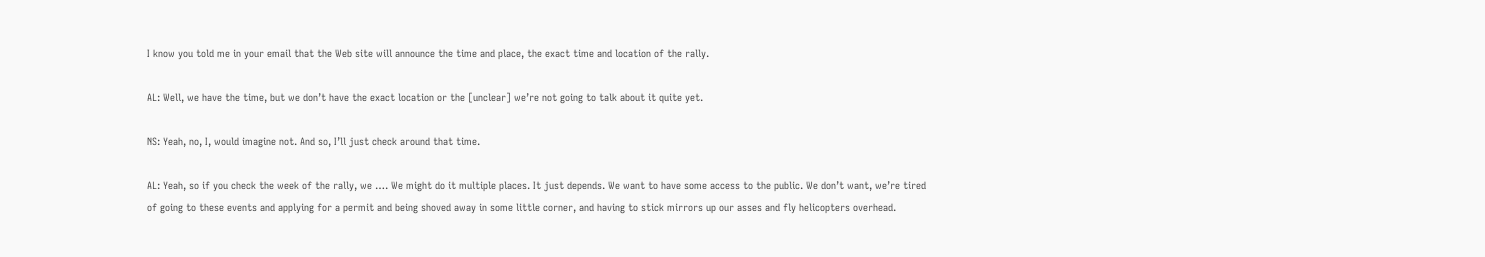I know you told me in your email that the Web site will announce the time and place, the exact time and location of the rally.

AL: Well, we have the time, but we don’t have the exact location or the [unclear] we’re not going to talk about it quite yet.

NS: Yeah, no, I, would imagine not. And so, I’ll just check around that time.

AL: Yeah, so if you check the week of the rally, we …. We might do it multiple places. It just depends. We want to have some access to the public. We don’t want, we’re tired of going to these events and applying for a permit and being shoved away in some little corner, and having to stick mirrors up our asses and fly helicopters overhead.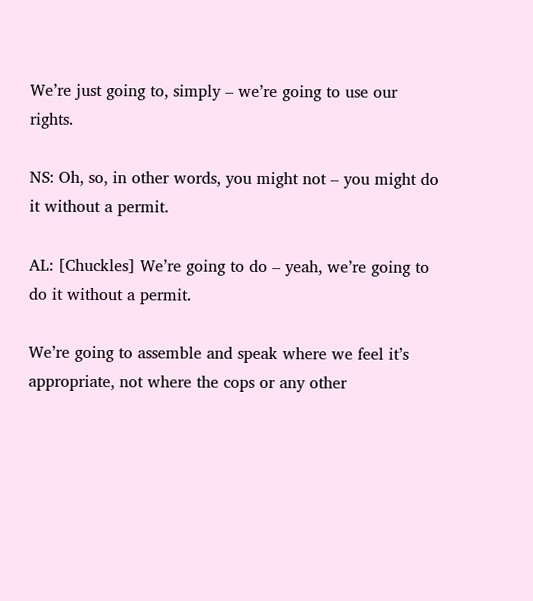We’re just going to, simply – we’re going to use our rights.

NS: Oh, so, in other words, you might not – you might do it without a permit.

AL: [Chuckles] We’re going to do – yeah, we’re going to do it without a permit.

We’re going to assemble and speak where we feel it’s appropriate, not where the cops or any other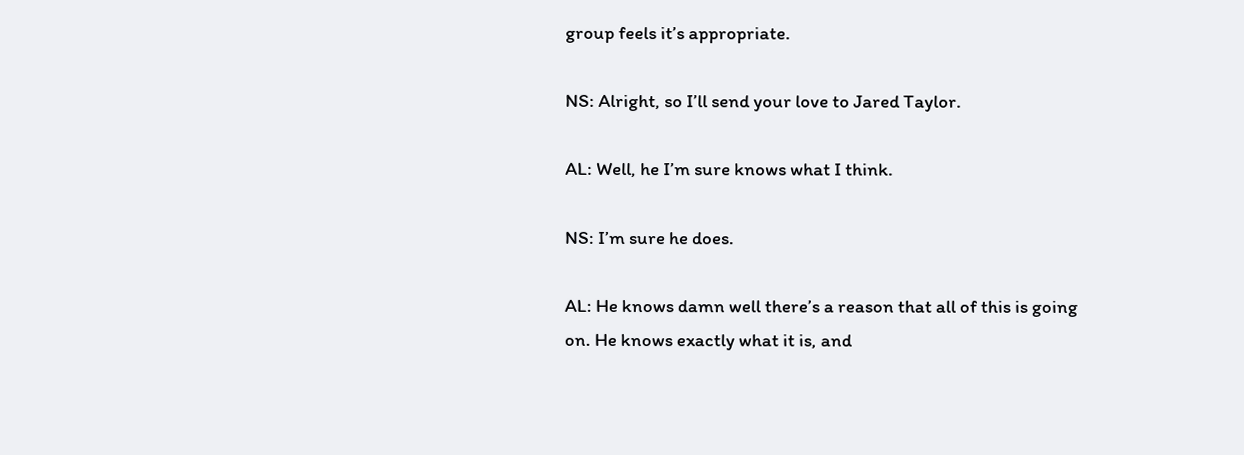group feels it’s appropriate.

NS: Alright, so I’ll send your love to Jared Taylor.

AL: Well, he I’m sure knows what I think.

NS: I’m sure he does.

AL: He knows damn well there’s a reason that all of this is going on. He knows exactly what it is, and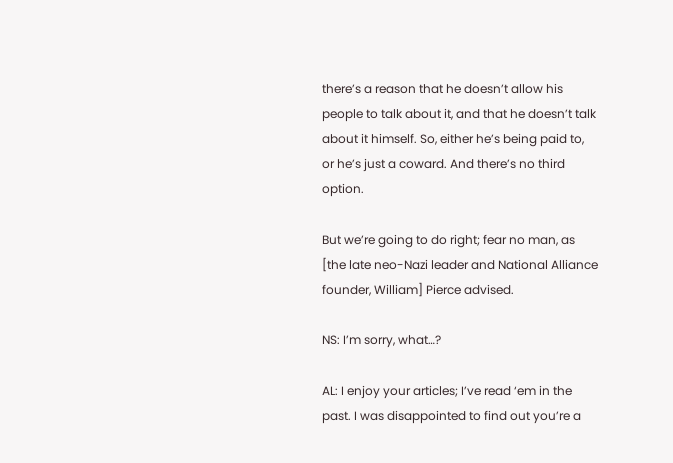there’s a reason that he doesn’t allow his people to talk about it, and that he doesn’t talk about it himself. So, either he’s being paid to, or he’s just a coward. And there’s no third option.

But we’re going to do right; fear no man, as [the late neo-Nazi leader and National Alliance founder, William] Pierce advised.

NS: I’m sorry, what…?

AL: I enjoy your articles; I’ve read ‘em in the past. I was disappointed to find out you’re a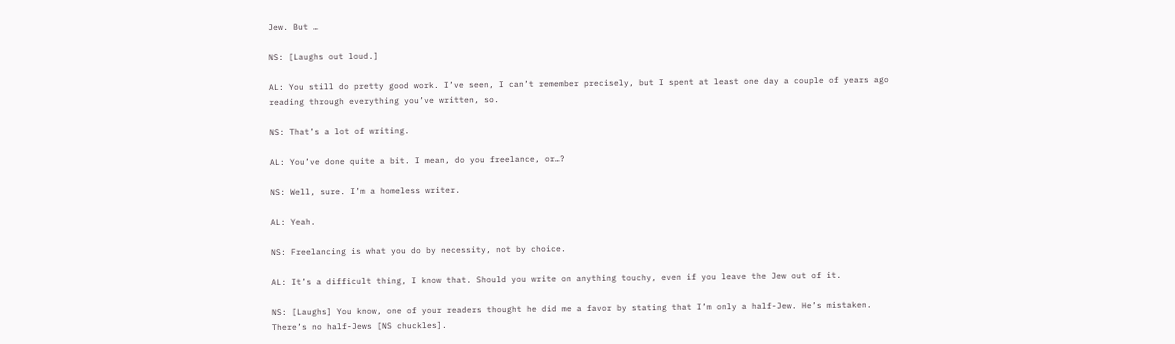Jew. But …

NS: [Laughs out loud.]

AL: You still do pretty good work. I’ve seen, I can’t remember precisely, but I spent at least one day a couple of years ago reading through everything you’ve written, so.

NS: That’s a lot of writing.

AL: You’ve done quite a bit. I mean, do you freelance, or…?

NS: Well, sure. I’m a homeless writer.

AL: Yeah.

NS: Freelancing is what you do by necessity, not by choice.

AL: It’s a difficult thing, I know that. Should you write on anything touchy, even if you leave the Jew out of it.

NS: [Laughs] You know, one of your readers thought he did me a favor by stating that I’m only a half-Jew. He’s mistaken. There’s no half-Jews [NS chuckles].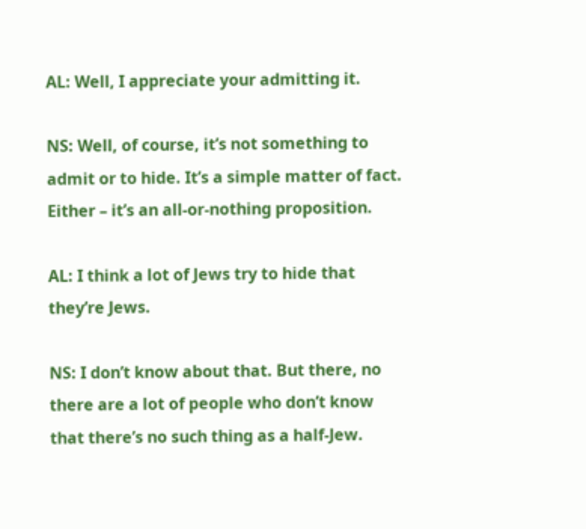AL: Well, I appreciate your admitting it.

NS: Well, of course, it’s not something to admit or to hide. It’s a simple matter of fact. Either – it’s an all-or-nothing proposition.

AL: I think a lot of Jews try to hide that they’re Jews.

NS: I don’t know about that. But there, no there are a lot of people who don’t know that there’s no such thing as a half-Jew.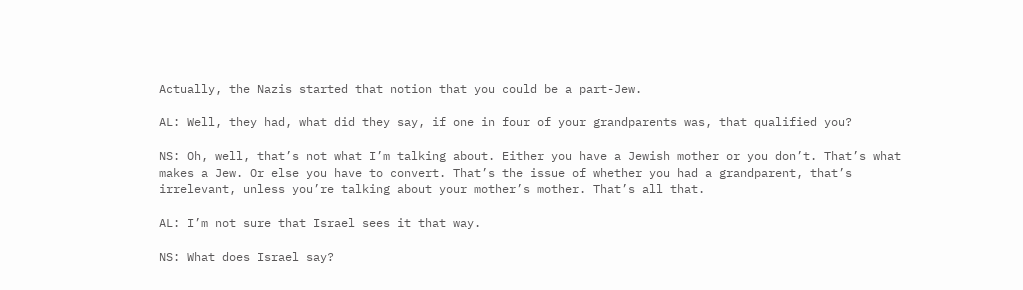Actually, the Nazis started that notion that you could be a part-Jew.

AL: Well, they had, what did they say, if one in four of your grandparents was, that qualified you?

NS: Oh, well, that’s not what I’m talking about. Either you have a Jewish mother or you don’t. That’s what makes a Jew. Or else you have to convert. That’s the issue of whether you had a grandparent, that’s irrelevant, unless you’re talking about your mother’s mother. That’s all that.

AL: I’m not sure that Israel sees it that way.

NS: What does Israel say?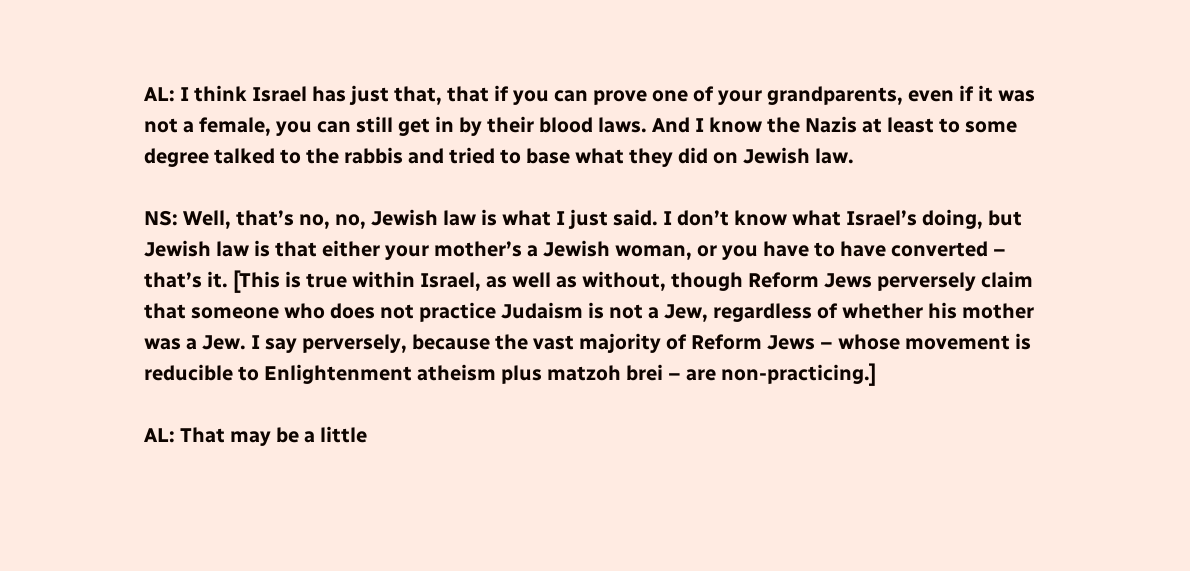AL: I think Israel has just that, that if you can prove one of your grandparents, even if it was not a female, you can still get in by their blood laws. And I know the Nazis at least to some degree talked to the rabbis and tried to base what they did on Jewish law.

NS: Well, that’s no, no, Jewish law is what I just said. I don’t know what Israel’s doing, but Jewish law is that either your mother’s a Jewish woman, or you have to have converted – that’s it. [This is true within Israel, as well as without, though Reform Jews perversely claim that someone who does not practice Judaism is not a Jew, regardless of whether his mother was a Jew. I say perversely, because the vast majority of Reform Jews – whose movement is reducible to Enlightenment atheism plus matzoh brei – are non-practicing.]

AL: That may be a little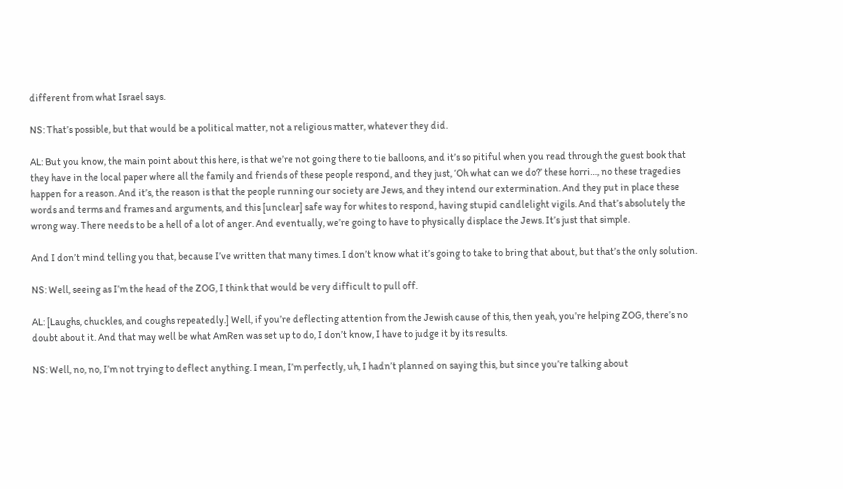different from what Israel says.

NS: That’s possible, but that would be a political matter, not a religious matter, whatever they did.

AL: But you know, the main point about this here, is that we’re not going there to tie balloons, and it’s so pitiful when you read through the guest book that they have in the local paper where all the family and friends of these people respond, and they just, ‘Oh what can we do?’ these horri…, no these tragedies happen for a reason. And it’s, the reason is that the people running our society are Jews, and they intend our extermination. And they put in place these words and terms and frames and arguments, and this [unclear] safe way for whites to respond, having stupid candlelight vigils. And that’s absolutely the wrong way. There needs to be a hell of a lot of anger. And eventually, we’re going to have to physically displace the Jews. It’s just that simple.

And I don’t mind telling you that, because I’ve written that many times. I don’t know what it’s going to take to bring that about, but that’s the only solution.

NS: Well, seeing as I’m the head of the ZOG, I think that would be very difficult to pull off.

AL: [Laughs, chuckles, and coughs repeatedly.] Well, if you’re deflecting attention from the Jewish cause of this, then yeah, you’re helping ZOG, there’s no doubt about it. And that may well be what AmRen was set up to do, I don’t know, I have to judge it by its results.

NS: Well, no, no, I’m not trying to deflect anything. I mean, I’m perfectly, uh, I hadn’t planned on saying this, but since you’re talking about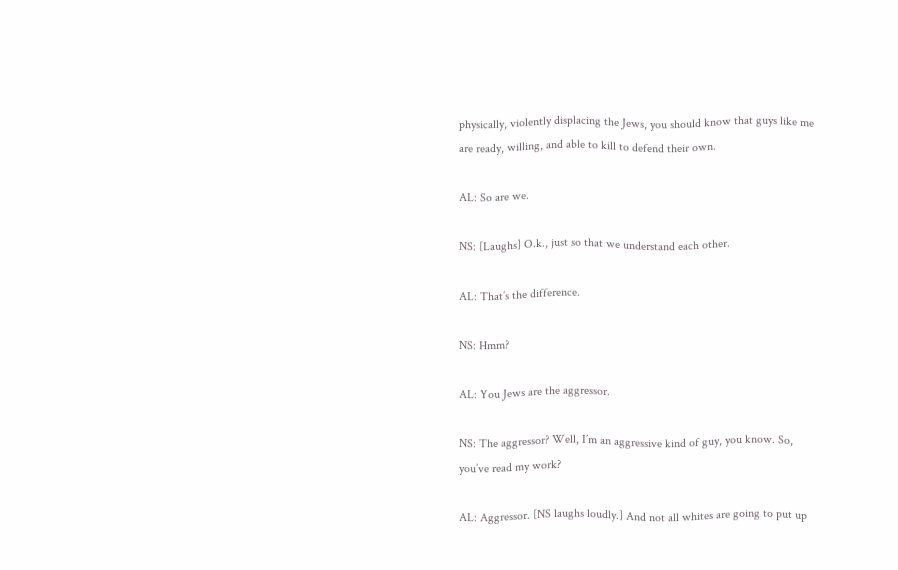physically, violently displacing the Jews, you should know that guys like me are ready, willing, and able to kill to defend their own.

AL: So are we.

NS: [Laughs] O.k., just so that we understand each other.

AL: That’s the difference.

NS: Hmm?

AL: You Jews are the aggressor.

NS: The aggressor? Well, I’m an aggressive kind of guy, you know. So, you’ve read my work?

AL: Aggressor. [NS laughs loudly.] And not all whites are going to put up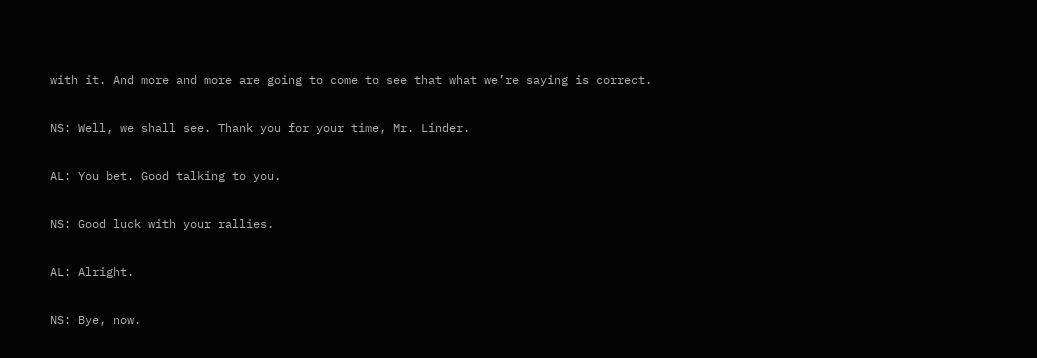with it. And more and more are going to come to see that what we’re saying is correct.

NS: Well, we shall see. Thank you for your time, Mr. Linder.

AL: You bet. Good talking to you.

NS: Good luck with your rallies.

AL: Alright.

NS: Bye, now.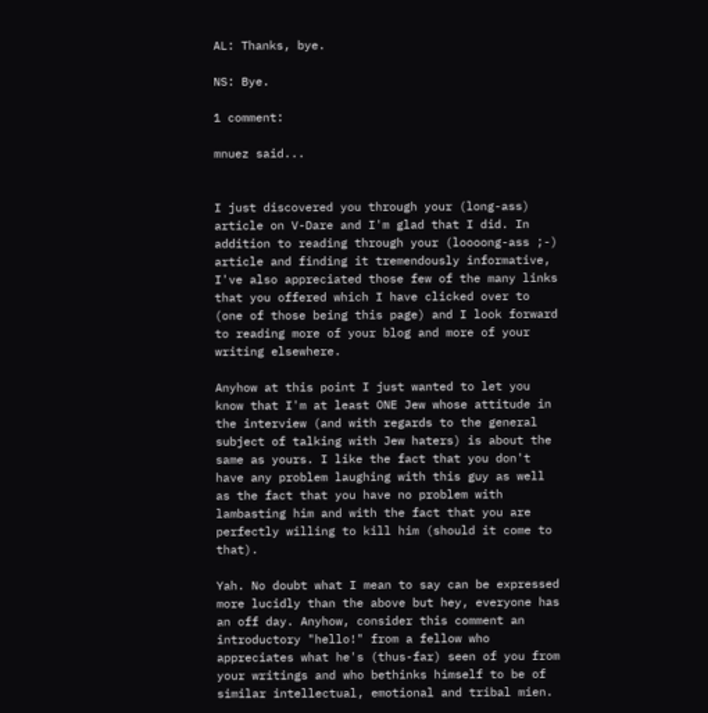AL: Thanks, bye.

NS: Bye.

1 comment:

mnuez said...


I just discovered you through your (long-ass) article on V-Dare and I'm glad that I did. In addition to reading through your (loooong-ass ;-) article and finding it tremendously informative, I've also appreciated those few of the many links that you offered which I have clicked over to (one of those being this page) and I look forward to reading more of your blog and more of your writing elsewhere.

Anyhow at this point I just wanted to let you know that I'm at least ONE Jew whose attitude in the interview (and with regards to the general subject of talking with Jew haters) is about the same as yours. I like the fact that you don't have any problem laughing with this guy as well as the fact that you have no problem with lambasting him and with the fact that you are perfectly willing to kill him (should it come to that).

Yah. No doubt what I mean to say can be expressed more lucidly than the above but hey, everyone has an off day. Anyhow, consider this comment an introductory "hello!" from a fellow who appreciates what he's (thus-far) seen of you from your writings and who bethinks himself to be of similar intellectual, emotional and tribal mien.